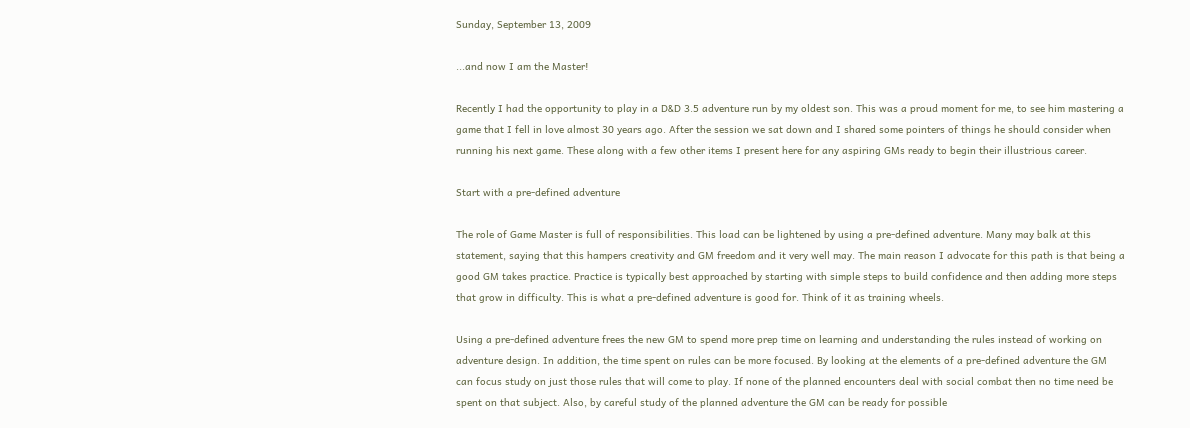Sunday, September 13, 2009

...and now I am the Master!

Recently I had the opportunity to play in a D&D 3.5 adventure run by my oldest son. This was a proud moment for me, to see him mastering a game that I fell in love almost 30 years ago. After the session we sat down and I shared some pointers of things he should consider when running his next game. These along with a few other items I present here for any aspiring GMs ready to begin their illustrious career.

Start with a pre-defined adventure

The role of Game Master is full of responsibilities. This load can be lightened by using a pre-defined adventure. Many may balk at this statement, saying that this hampers creativity and GM freedom and it very well may. The main reason I advocate for this path is that being a good GM takes practice. Practice is typically best approached by starting with simple steps to build confidence and then adding more steps that grow in difficulty. This is what a pre-defined adventure is good for. Think of it as training wheels.

Using a pre-defined adventure frees the new GM to spend more prep time on learning and understanding the rules instead of working on adventure design. In addition, the time spent on rules can be more focused. By looking at the elements of a pre-defined adventure the GM can focus study on just those rules that will come to play. If none of the planned encounters deal with social combat then no time need be spent on that subject. Also, by careful study of the planned adventure the GM can be ready for possible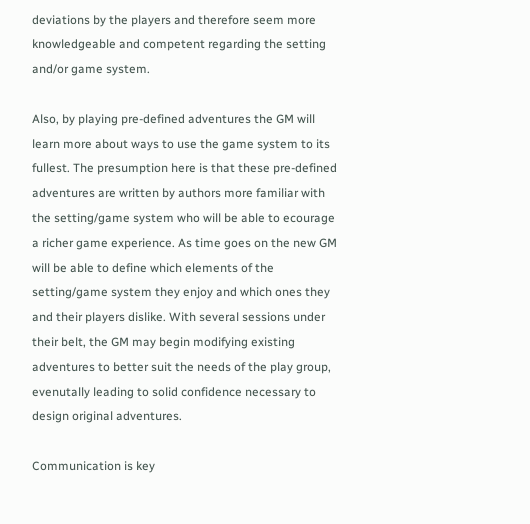deviations by the players and therefore seem more knowledgeable and competent regarding the setting and/or game system.

Also, by playing pre-defined adventures the GM will learn more about ways to use the game system to its fullest. The presumption here is that these pre-defined adventures are written by authors more familiar with the setting/game system who will be able to ecourage a richer game experience. As time goes on the new GM will be able to define which elements of the setting/game system they enjoy and which ones they and their players dislike. With several sessions under their belt, the GM may begin modifying existing adventures to better suit the needs of the play group, evenutally leading to solid confidence necessary to design original adventures.

Communication is key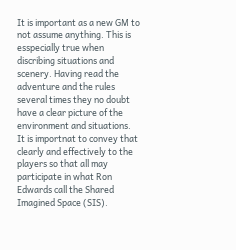It is important as a new GM to not assume anything. This is esspecially true when discribing situations and scenery. Having read the adventure and the rules several times they no doubt have a clear picture of the environment and situations. It is importnat to convey that clearly and effectively to the players so that all may participate in what Ron Edwards call the Shared Imagined Space (SIS).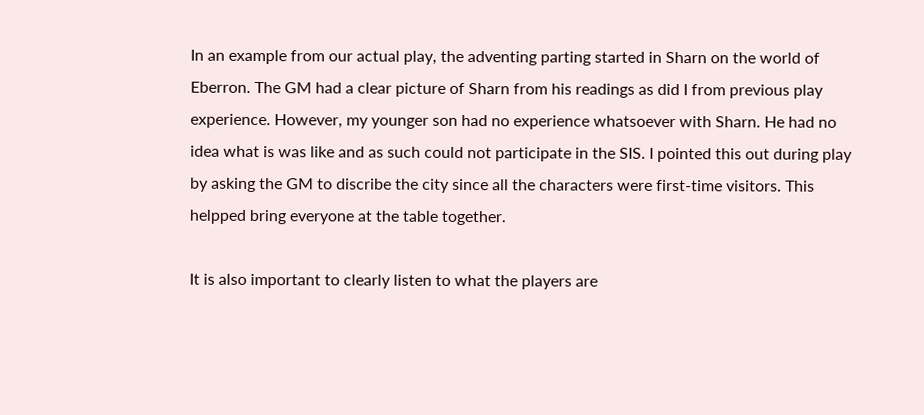In an example from our actual play, the adventing parting started in Sharn on the world of Eberron. The GM had a clear picture of Sharn from his readings as did I from previous play experience. However, my younger son had no experience whatsoever with Sharn. He had no idea what is was like and as such could not participate in the SIS. I pointed this out during play by asking the GM to discribe the city since all the characters were first-time visitors. This helpped bring everyone at the table together.

It is also important to clearly listen to what the players are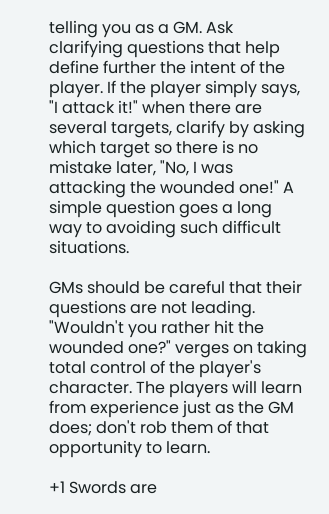telling you as a GM. Ask clarifying questions that help define further the intent of the player. If the player simply says, "I attack it!" when there are several targets, clarify by asking which target so there is no mistake later, "No, I was attacking the wounded one!" A simple question goes a long way to avoiding such difficult situations.

GMs should be careful that their questions are not leading. "Wouldn't you rather hit the wounded one?" verges on taking total control of the player's character. The players will learn from experience just as the GM does; don't rob them of that opportunity to learn.

+1 Swords are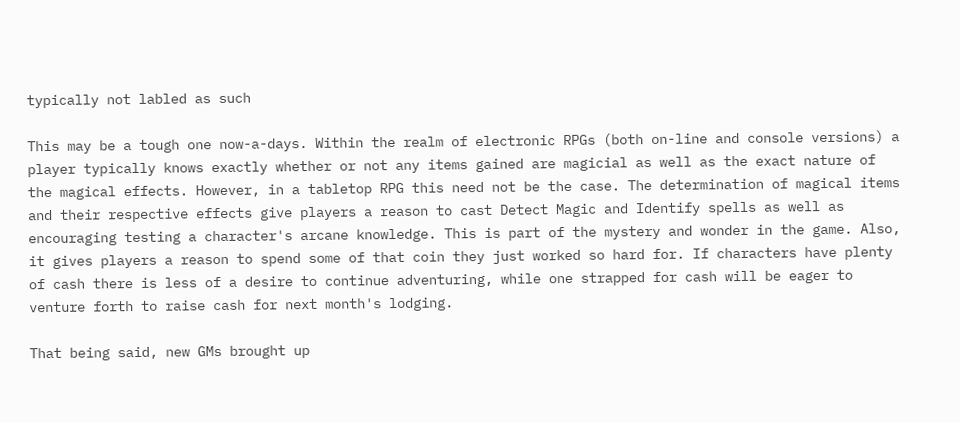typically not labled as such

This may be a tough one now-a-days. Within the realm of electronic RPGs (both on-line and console versions) a player typically knows exactly whether or not any items gained are magicial as well as the exact nature of the magical effects. However, in a tabletop RPG this need not be the case. The determination of magical items and their respective effects give players a reason to cast Detect Magic and Identify spells as well as encouraging testing a character's arcane knowledge. This is part of the mystery and wonder in the game. Also, it gives players a reason to spend some of that coin they just worked so hard for. If characters have plenty of cash there is less of a desire to continue adventuring, while one strapped for cash will be eager to venture forth to raise cash for next month's lodging.

That being said, new GMs brought up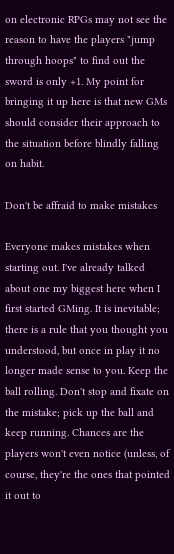on electronic RPGs may not see the reason to have the players "jump through hoops" to find out the sword is only +1. My point for bringing it up here is that new GMs should consider their approach to the situation before blindly falling on habit.

Don't be affraid to make mistakes

Everyone makes mistakes when starting out. I've already talked about one my biggest here when I first started GMing. It is inevitable; there is a rule that you thought you understood, but once in play it no longer made sense to you. Keep the ball rolling. Don't stop and fixate on the mistake; pick up the ball and keep running. Chances are the players won't even notice (unless, of course, they're the ones that pointed it out to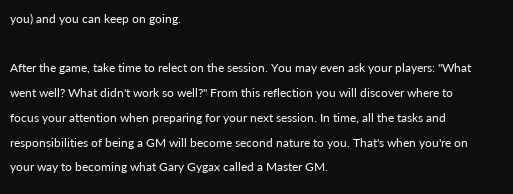you) and you can keep on going.

After the game, take time to relect on the session. You may even ask your players: "What went well? What didn't work so well?" From this reflection you will discover where to focus your attention when preparing for your next session. In time, all the tasks and responsibilities of being a GM will become second nature to you. That's when you're on your way to becoming what Gary Gygax called a Master GM.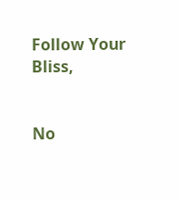Follow Your Bliss,


No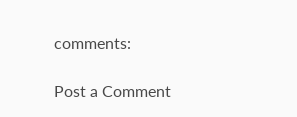comments:

Post a Comment